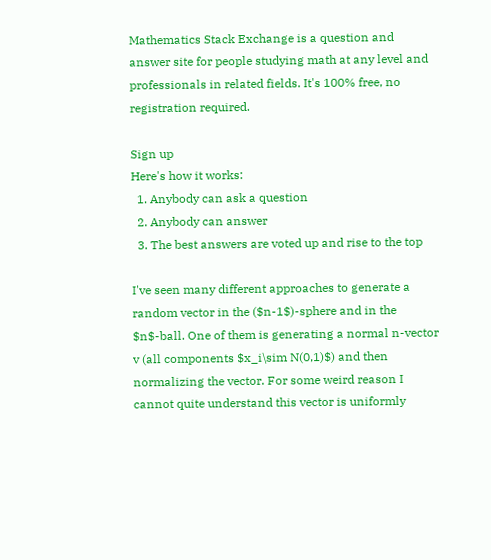Mathematics Stack Exchange is a question and answer site for people studying math at any level and professionals in related fields. It's 100% free, no registration required.

Sign up
Here's how it works:
  1. Anybody can ask a question
  2. Anybody can answer
  3. The best answers are voted up and rise to the top

I've seen many different approaches to generate a random vector in the ($n-1$)-sphere and in the $n$-ball. One of them is generating a normal n-vector v (all components $x_i\sim N(0,1)$) and then normalizing the vector. For some weird reason I cannot quite understand this vector is uniformly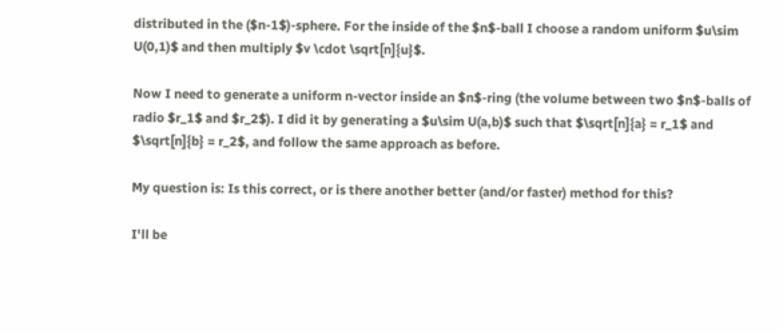distributed in the ($n-1$)-sphere. For the inside of the $n$-ball I choose a random uniform $u\sim U(0,1)$ and then multiply $v \cdot \sqrt[n]{u}$.

Now I need to generate a uniform n-vector inside an $n$-ring (the volume between two $n$-balls of radio $r_1$ and $r_2$). I did it by generating a $u\sim U(a,b)$ such that $\sqrt[n]{a} = r_1$ and $\sqrt[n]{b} = r_2$, and follow the same approach as before.

My question is: Is this correct, or is there another better (and/or faster) method for this?

I'll be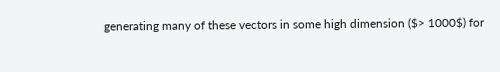generating many of these vectors in some high dimension ($> 1000$) for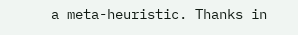a meta-heuristic. Thanks in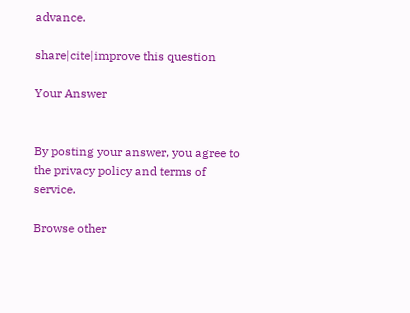advance.

share|cite|improve this question

Your Answer


By posting your answer, you agree to the privacy policy and terms of service.

Browse other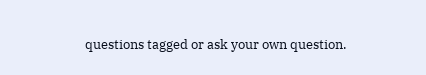questions tagged or ask your own question.